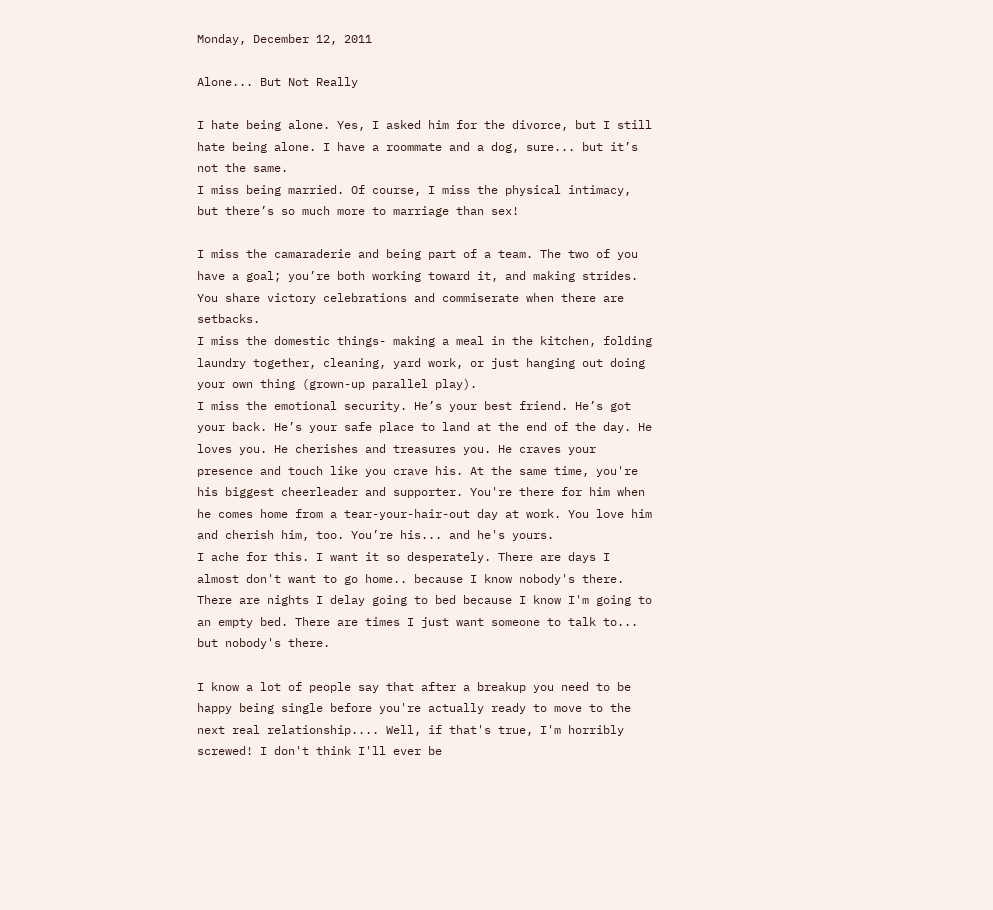Monday, December 12, 2011

Alone... But Not Really

I hate being alone. Yes, I asked him for the divorce, but I still hate being alone. I have a roommate and a dog, sure... but it’s not the same.
I miss being married. Of course, I miss the physical intimacy, but there’s so much more to marriage than sex!

I miss the camaraderie and being part of a team. The two of you have a goal; you’re both working toward it, and making strides. You share victory celebrations and commiserate when there are setbacks.
I miss the domestic things- making a meal in the kitchen, folding laundry together, cleaning, yard work, or just hanging out doing your own thing (grown-up parallel play).
I miss the emotional security. He’s your best friend. He’s got your back. He’s your safe place to land at the end of the day. He loves you. He cherishes and treasures you. He craves your presence and touch like you crave his. At the same time, you're his biggest cheerleader and supporter. You're there for him when he comes home from a tear-your-hair-out day at work. You love him and cherish him, too. You’re his... and he's yours.
I ache for this. I want it so desperately. There are days I almost don't want to go home.. because I know nobody's there. There are nights I delay going to bed because I know I'm going to an empty bed. There are times I just want someone to talk to... but nobody's there.

I know a lot of people say that after a breakup you need to be happy being single before you're actually ready to move to the next real relationship.... Well, if that's true, I'm horribly screwed! I don't think I'll ever be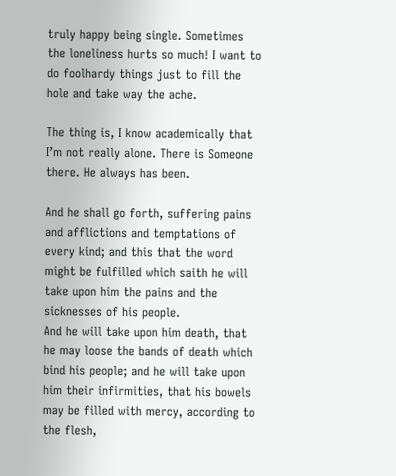truly happy being single. Sometimes the loneliness hurts so much! I want to do foolhardy things just to fill the hole and take way the ache.

The thing is, I know academically that I’m not really alone. There is Someone there. He always has been.

And he shall go forth, suffering pains and afflictions and temptations of every kind; and this that the word might be fulfilled which saith he will take upon him the pains and the sicknesses of his people.
And he will take upon him death, that he may loose the bands of death which bind his people; and he will take upon him their infirmities, that his bowels may be filled with mercy, according to the flesh,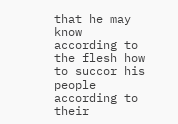that he may know according to the flesh how to succor his people according to their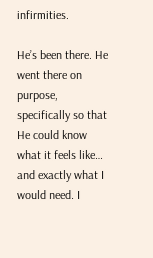infirmities.

He’s been there. He went there on purpose, specifically so that He could know what it feels like… and exactly what I would need. I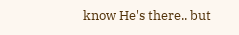know He's there.. but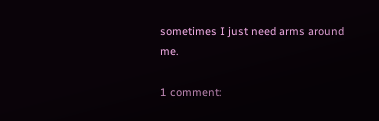sometimes I just need arms around me.

1 comment: